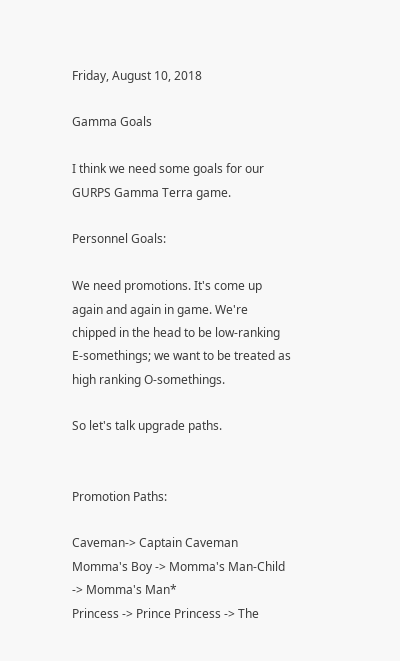Friday, August 10, 2018

Gamma Goals

I think we need some goals for our GURPS Gamma Terra game.

Personnel Goals:

We need promotions. It's come up again and again in game. We're chipped in the head to be low-ranking E-somethings; we want to be treated as high ranking O-somethings.

So let's talk upgrade paths.


Promotion Paths:

Caveman-> Captain Caveman
Momma's Boy -> Momma's Man-Child -> Momma's Man*
Princess -> Prince Princess -> The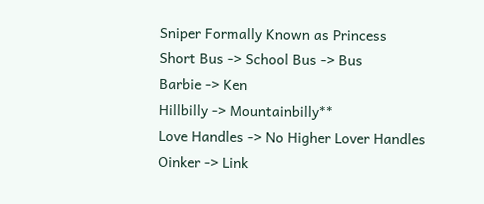Sniper Formally Known as Princess
Short Bus -> School Bus -> Bus
Barbie -> Ken
Hillbilly -> Mountainbilly**
Love Handles -> No Higher Lover Handles
Oinker -> Link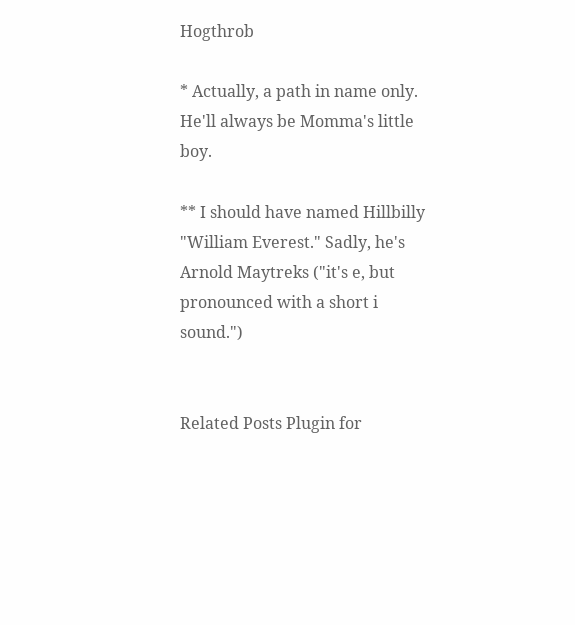Hogthrob

* Actually, a path in name only. He'll always be Momma's little boy.

** I should have named Hillbilly "William Everest." Sadly, he's Arnold Maytreks ("it's e, but pronounced with a short i sound.")


Related Posts Plugin for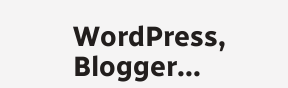WordPress, Blogger...